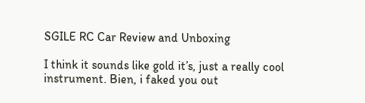SGILE RC Car Review and Unboxing

I think it sounds like gold it’s, just a really cool instrument. Bien, i faked you out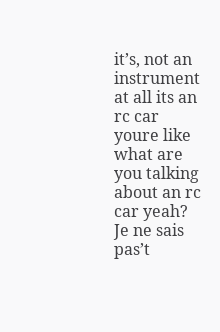it’s, not an instrument at all its an rc car youre like what are you talking about an rc car yeah? Je ne sais pas’t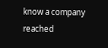know a company reached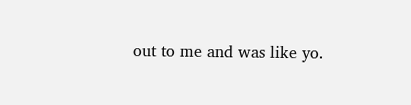out to me and was like yo.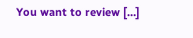You want to review […]